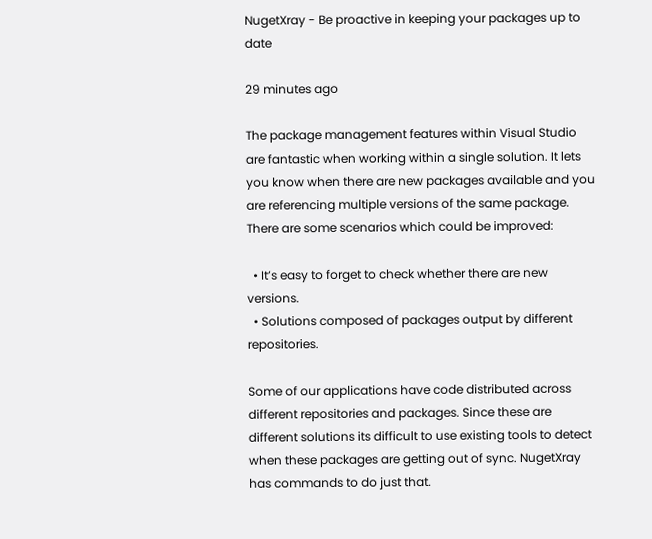NugetXray - Be proactive in keeping your packages up to date

29 minutes ago

The package management features within Visual Studio are fantastic when working within a single solution. It lets you know when there are new packages available and you are referencing multiple versions of the same package. There are some scenarios which could be improved:

  • It’s easy to forget to check whether there are new versions.
  • Solutions composed of packages output by different repositories.

Some of our applications have code distributed across different repositories and packages. Since these are different solutions its difficult to use existing tools to detect when these packages are getting out of sync. NugetXray has commands to do just that.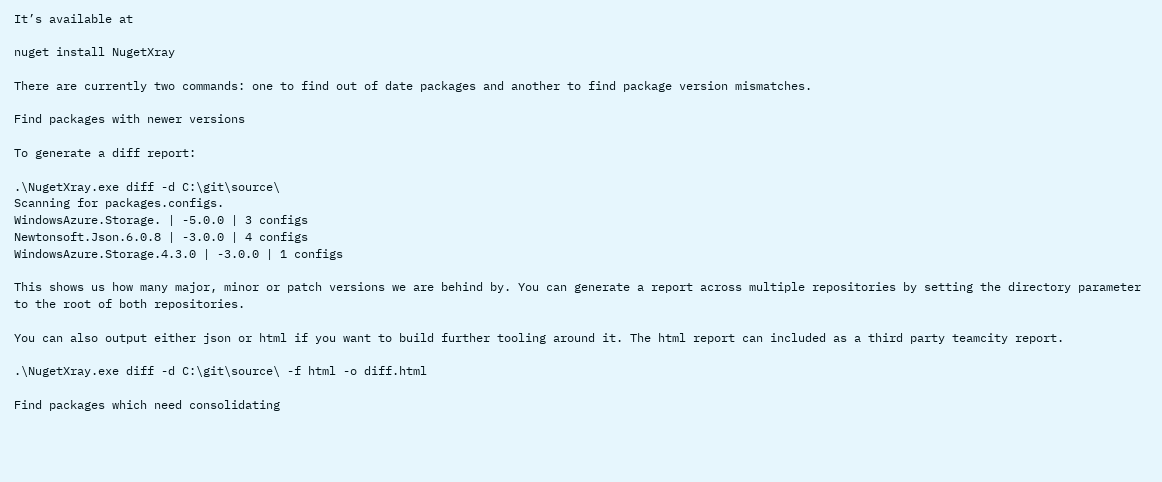It’s available at

nuget install NugetXray

There are currently two commands: one to find out of date packages and another to find package version mismatches.

Find packages with newer versions

To generate a diff report:

.\NugetXray.exe diff -d C:\git\source\
Scanning for packages.configs.
WindowsAzure.Storage. | -5.0.0 | 3 configs
Newtonsoft.Json.6.0.8 | -3.0.0 | 4 configs
WindowsAzure.Storage.4.3.0 | -3.0.0 | 1 configs

This shows us how many major, minor or patch versions we are behind by. You can generate a report across multiple repositories by setting the directory parameter to the root of both repositories.

You can also output either json or html if you want to build further tooling around it. The html report can included as a third party teamcity report.

.\NugetXray.exe diff -d C:\git\source\ -f html -o diff.html

Find packages which need consolidating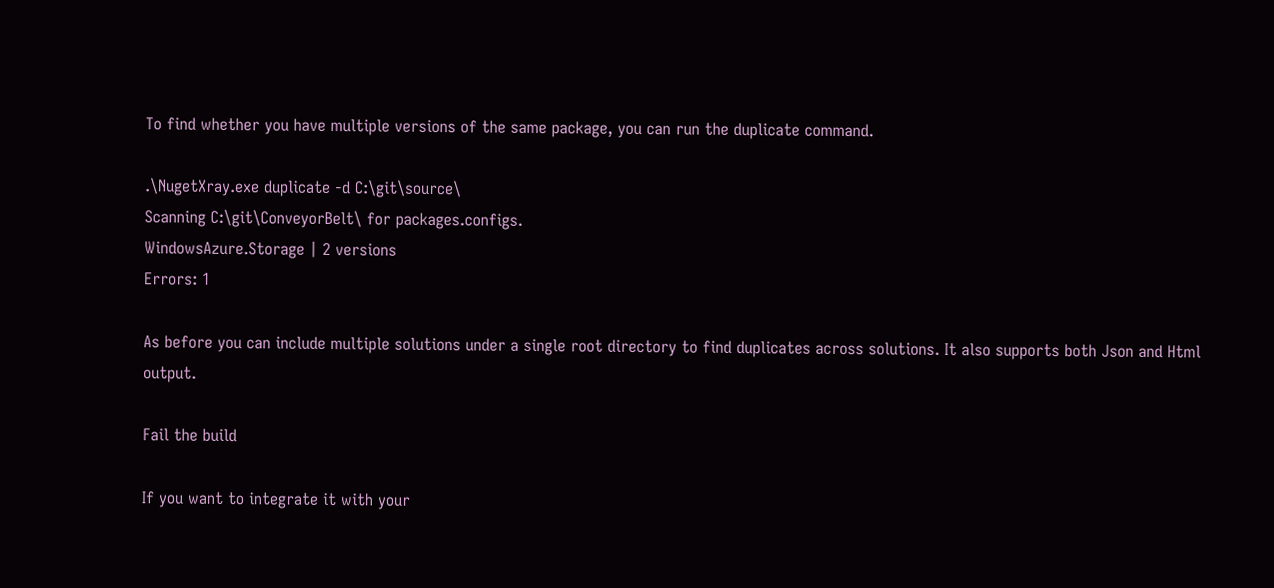To find whether you have multiple versions of the same package, you can run the duplicate command.

.\NugetXray.exe duplicate -d C:\git\source\
Scanning C:\git\ConveyorBelt\ for packages.configs.
WindowsAzure.Storage | 2 versions
Errors: 1

As before you can include multiple solutions under a single root directory to find duplicates across solutions. It also supports both Json and Html output.

Fail the build

If you want to integrate it with your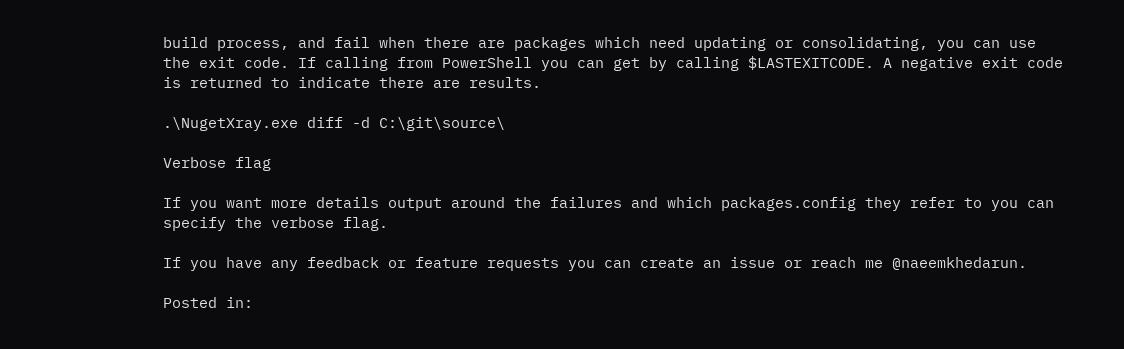build process, and fail when there are packages which need updating or consolidating, you can use the exit code. If calling from PowerShell you can get by calling $LASTEXITCODE. A negative exit code is returned to indicate there are results.

.\NugetXray.exe diff -d C:\git\source\

Verbose flag

If you want more details output around the failures and which packages.config they refer to you can specify the verbose flag.

If you have any feedback or feature requests you can create an issue or reach me @naeemkhedarun.

Posted in: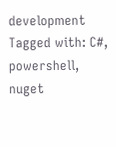development
Tagged with: C#, powershell, nuget